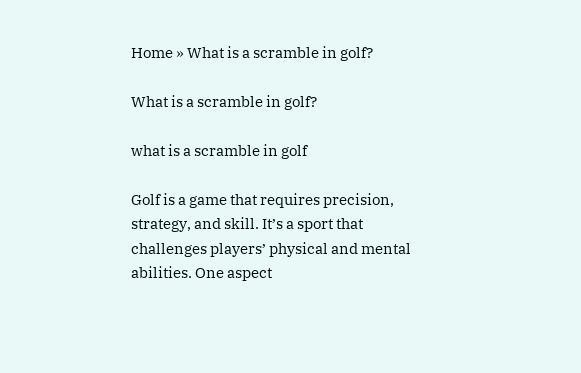Home » What is a scramble in golf?

What is a scramble in golf?

what is a scramble in golf

Golf is a game that requires precision, strategy, and skill. It’s a sport that challenges players’ physical and mental abilities. One aspect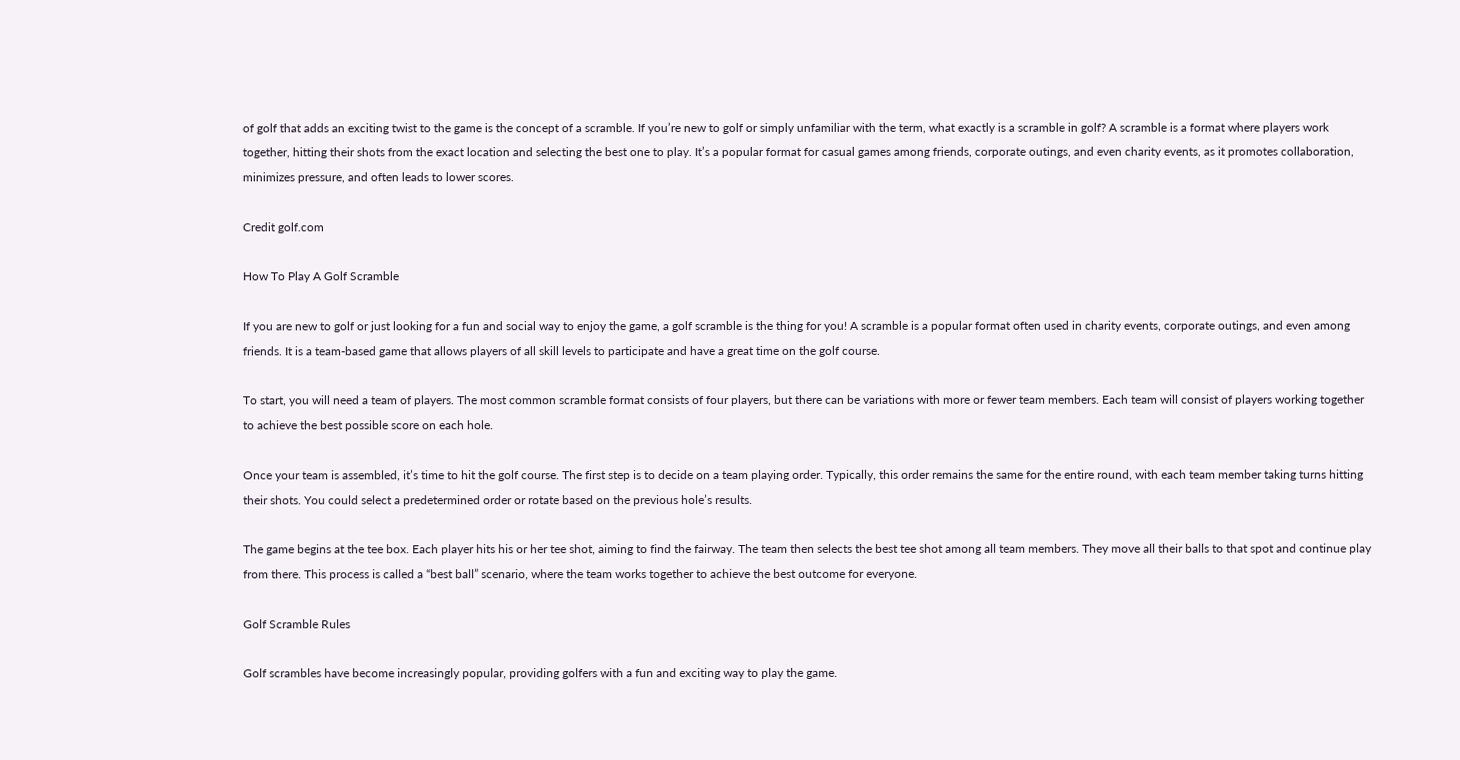of golf that adds an exciting twist to the game is the concept of a scramble. If you’re new to golf or simply unfamiliar with the term, what exactly is a scramble in golf? A scramble is a format where players work together, hitting their shots from the exact location and selecting the best one to play. It’s a popular format for casual games among friends, corporate outings, and even charity events, as it promotes collaboration, minimizes pressure, and often leads to lower scores.

Credit golf.com

How To Play A Golf Scramble

If you are new to golf or just looking for a fun and social way to enjoy the game, a golf scramble is the thing for you! A scramble is a popular format often used in charity events, corporate outings, and even among friends. It is a team-based game that allows players of all skill levels to participate and have a great time on the golf course.

To start, you will need a team of players. The most common scramble format consists of four players, but there can be variations with more or fewer team members. Each team will consist of players working together to achieve the best possible score on each hole.

Once your team is assembled, it’s time to hit the golf course. The first step is to decide on a team playing order. Typically, this order remains the same for the entire round, with each team member taking turns hitting their shots. You could select a predetermined order or rotate based on the previous hole’s results.

The game begins at the tee box. Each player hits his or her tee shot, aiming to find the fairway. The team then selects the best tee shot among all team members. They move all their balls to that spot and continue play from there. This process is called a “best ball” scenario, where the team works together to achieve the best outcome for everyone.

Golf Scramble Rules

Golf scrambles have become increasingly popular, providing golfers with a fun and exciting way to play the game.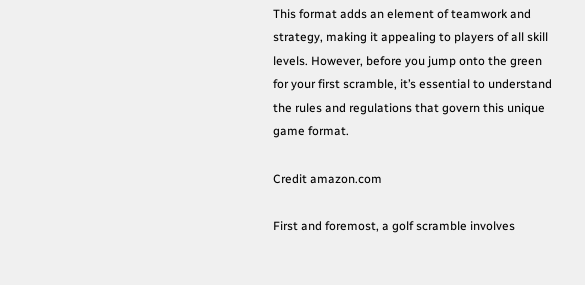This format adds an element of teamwork and strategy, making it appealing to players of all skill levels. However, before you jump onto the green for your first scramble, it’s essential to understand the rules and regulations that govern this unique game format.

Credit amazon.com

First and foremost, a golf scramble involves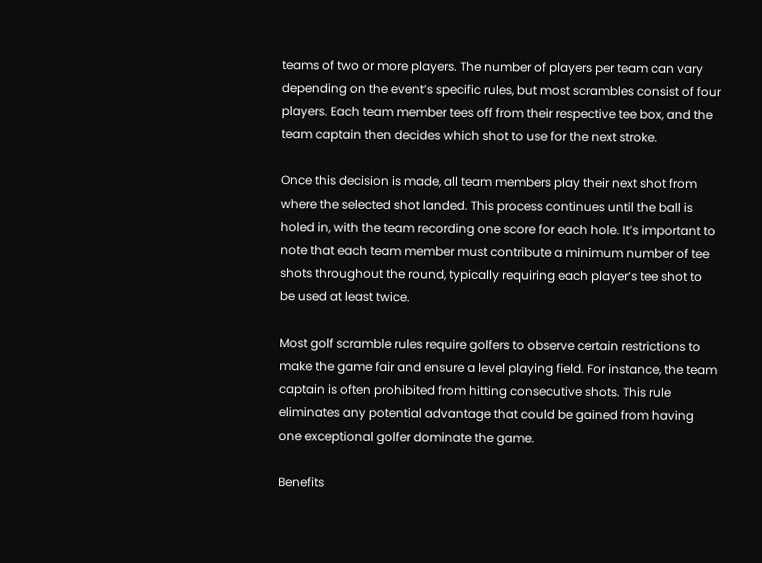teams of two or more players. The number of players per team can vary depending on the event’s specific rules, but most scrambles consist of four players. Each team member tees off from their respective tee box, and the team captain then decides which shot to use for the next stroke.

Once this decision is made, all team members play their next shot from where the selected shot landed. This process continues until the ball is holed in, with the team recording one score for each hole. It’s important to note that each team member must contribute a minimum number of tee shots throughout the round, typically requiring each player’s tee shot to be used at least twice.

Most golf scramble rules require golfers to observe certain restrictions to make the game fair and ensure a level playing field. For instance, the team captain is often prohibited from hitting consecutive shots. This rule eliminates any potential advantage that could be gained from having one exceptional golfer dominate the game.

Benefits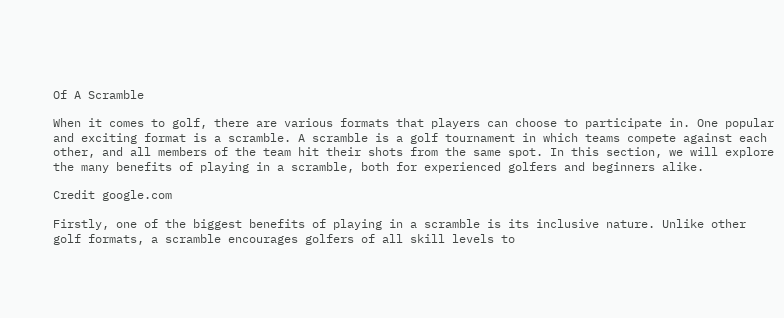Of A Scramble

When it comes to golf, there are various formats that players can choose to participate in. One popular and exciting format is a scramble. A scramble is a golf tournament in which teams compete against each other, and all members of the team hit their shots from the same spot. In this section, we will explore the many benefits of playing in a scramble, both for experienced golfers and beginners alike.

Credit google.com

Firstly, one of the biggest benefits of playing in a scramble is its inclusive nature. Unlike other golf formats, a scramble encourages golfers of all skill levels to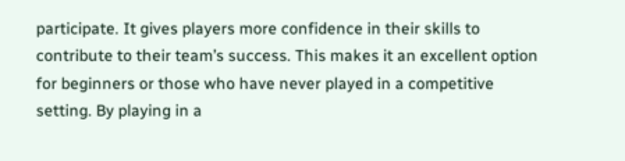participate. It gives players more confidence in their skills to contribute to their team’s success. This makes it an excellent option for beginners or those who have never played in a competitive setting. By playing in a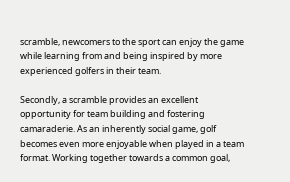scramble, newcomers to the sport can enjoy the game while learning from and being inspired by more experienced golfers in their team.

Secondly, a scramble provides an excellent opportunity for team building and fostering camaraderie. As an inherently social game, golf becomes even more enjoyable when played in a team format. Working together towards a common goal,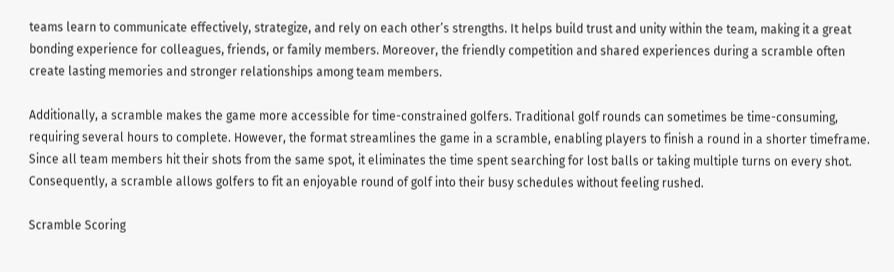teams learn to communicate effectively, strategize, and rely on each other’s strengths. It helps build trust and unity within the team, making it a great bonding experience for colleagues, friends, or family members. Moreover, the friendly competition and shared experiences during a scramble often create lasting memories and stronger relationships among team members.

Additionally, a scramble makes the game more accessible for time-constrained golfers. Traditional golf rounds can sometimes be time-consuming, requiring several hours to complete. However, the format streamlines the game in a scramble, enabling players to finish a round in a shorter timeframe. Since all team members hit their shots from the same spot, it eliminates the time spent searching for lost balls or taking multiple turns on every shot. Consequently, a scramble allows golfers to fit an enjoyable round of golf into their busy schedules without feeling rushed.

Scramble Scoring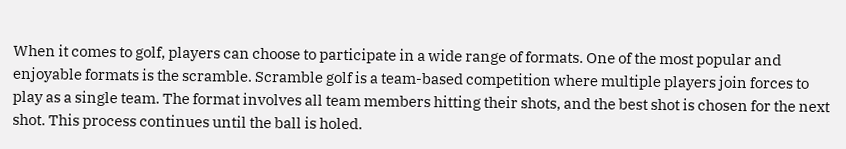When it comes to golf, players can choose to participate in a wide range of formats. One of the most popular and enjoyable formats is the scramble. Scramble golf is a team-based competition where multiple players join forces to play as a single team. The format involves all team members hitting their shots, and the best shot is chosen for the next shot. This process continues until the ball is holed.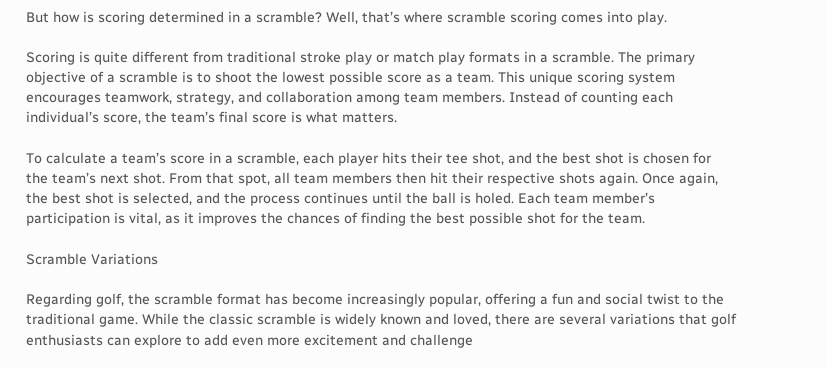But how is scoring determined in a scramble? Well, that’s where scramble scoring comes into play.

Scoring is quite different from traditional stroke play or match play formats in a scramble. The primary objective of a scramble is to shoot the lowest possible score as a team. This unique scoring system encourages teamwork, strategy, and collaboration among team members. Instead of counting each individual’s score, the team’s final score is what matters.

To calculate a team’s score in a scramble, each player hits their tee shot, and the best shot is chosen for the team’s next shot. From that spot, all team members then hit their respective shots again. Once again, the best shot is selected, and the process continues until the ball is holed. Each team member’s participation is vital, as it improves the chances of finding the best possible shot for the team.

Scramble Variations

Regarding golf, the scramble format has become increasingly popular, offering a fun and social twist to the traditional game. While the classic scramble is widely known and loved, there are several variations that golf enthusiasts can explore to add even more excitement and challenge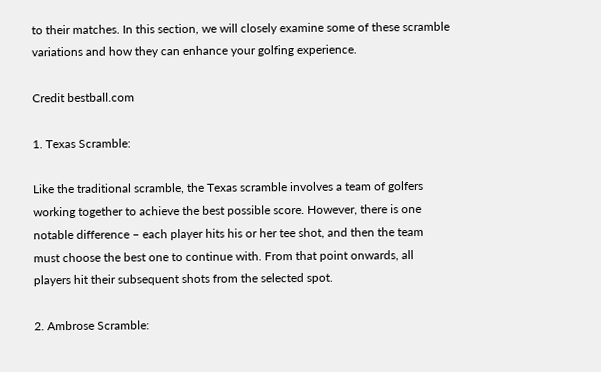to their matches. In this section, we will closely examine some of these scramble variations and how they can enhance your golfing experience.

Credit bestball.com

1. Texas Scramble:

Like the traditional scramble, the Texas scramble involves a team of golfers working together to achieve the best possible score. However, there is one notable difference – each player hits his or her tee shot, and then the team must choose the best one to continue with. From that point onwards, all players hit their subsequent shots from the selected spot.

2. Ambrose Scramble: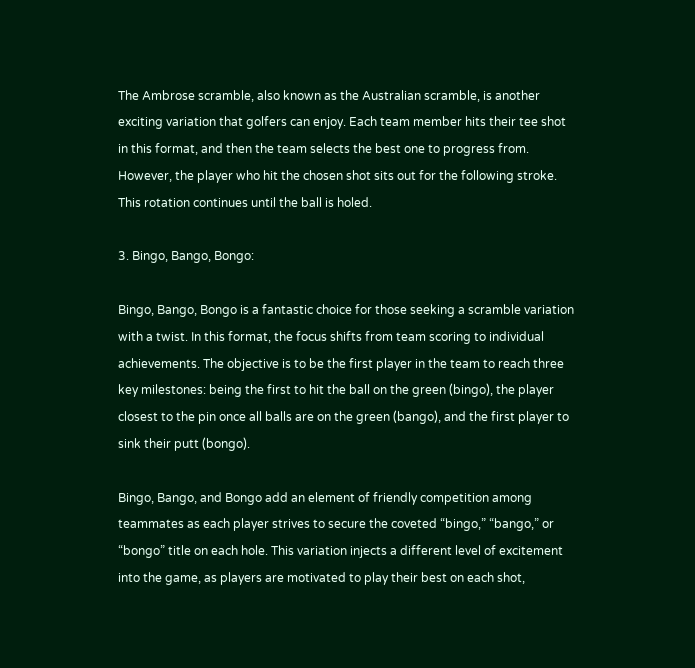The Ambrose scramble, also known as the Australian scramble, is another exciting variation that golfers can enjoy. Each team member hits their tee shot in this format, and then the team selects the best one to progress from. However, the player who hit the chosen shot sits out for the following stroke. This rotation continues until the ball is holed.

3. Bingo, Bango, Bongo:

Bingo, Bango, Bongo is a fantastic choice for those seeking a scramble variation with a twist. In this format, the focus shifts from team scoring to individual achievements. The objective is to be the first player in the team to reach three key milestones: being the first to hit the ball on the green (bingo), the player closest to the pin once all balls are on the green (bango), and the first player to sink their putt (bongo).

Bingo, Bango, and Bongo add an element of friendly competition among teammates as each player strives to secure the coveted “bingo,” “bango,” or “bongo” title on each hole. This variation injects a different level of excitement into the game, as players are motivated to play their best on each shot,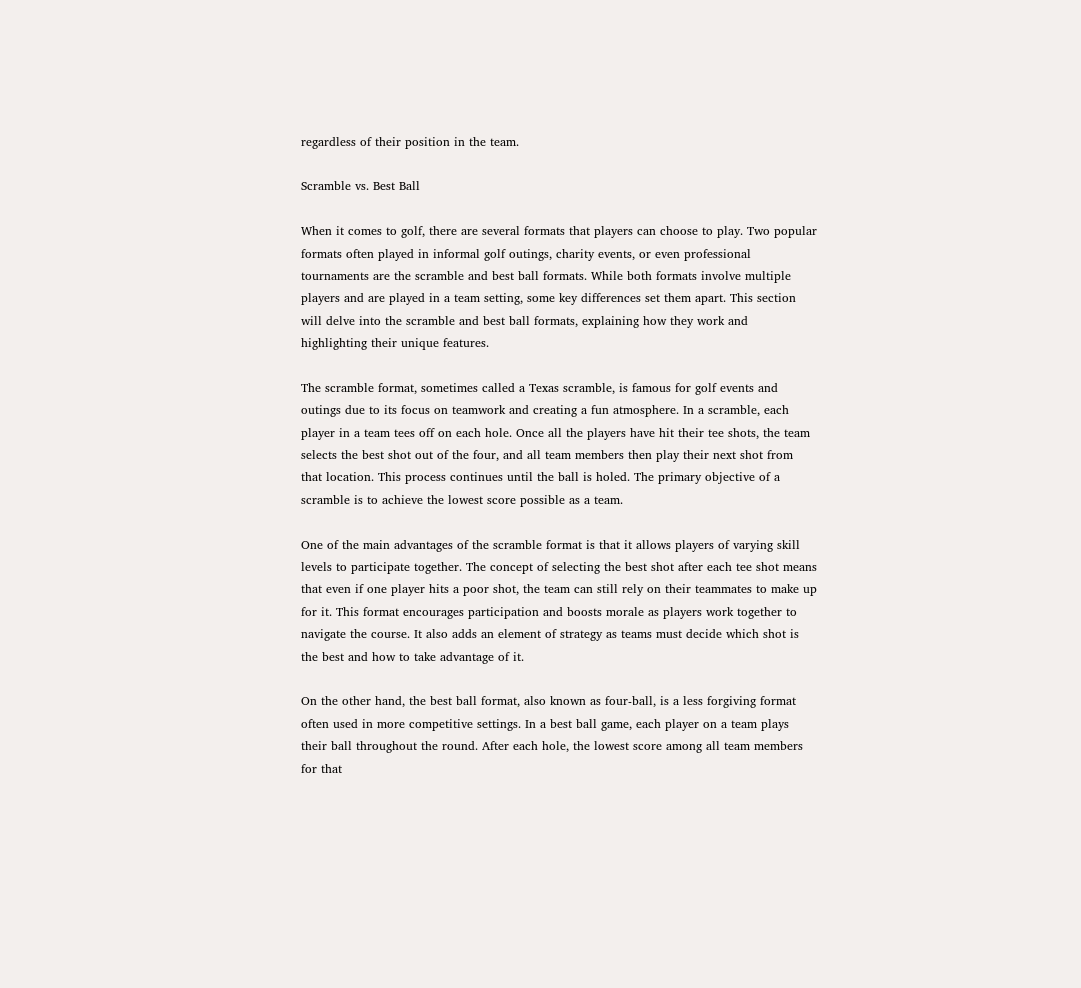regardless of their position in the team.

Scramble vs. Best Ball

When it comes to golf, there are several formats that players can choose to play. Two popular formats often played in informal golf outings, charity events, or even professional tournaments are the scramble and best ball formats. While both formats involve multiple players and are played in a team setting, some key differences set them apart. This section will delve into the scramble and best ball formats, explaining how they work and highlighting their unique features.

The scramble format, sometimes called a Texas scramble, is famous for golf events and outings due to its focus on teamwork and creating a fun atmosphere. In a scramble, each player in a team tees off on each hole. Once all the players have hit their tee shots, the team selects the best shot out of the four, and all team members then play their next shot from that location. This process continues until the ball is holed. The primary objective of a scramble is to achieve the lowest score possible as a team.

One of the main advantages of the scramble format is that it allows players of varying skill levels to participate together. The concept of selecting the best shot after each tee shot means that even if one player hits a poor shot, the team can still rely on their teammates to make up for it. This format encourages participation and boosts morale as players work together to navigate the course. It also adds an element of strategy as teams must decide which shot is the best and how to take advantage of it.

On the other hand, the best ball format, also known as four-ball, is a less forgiving format often used in more competitive settings. In a best ball game, each player on a team plays their ball throughout the round. After each hole, the lowest score among all team members for that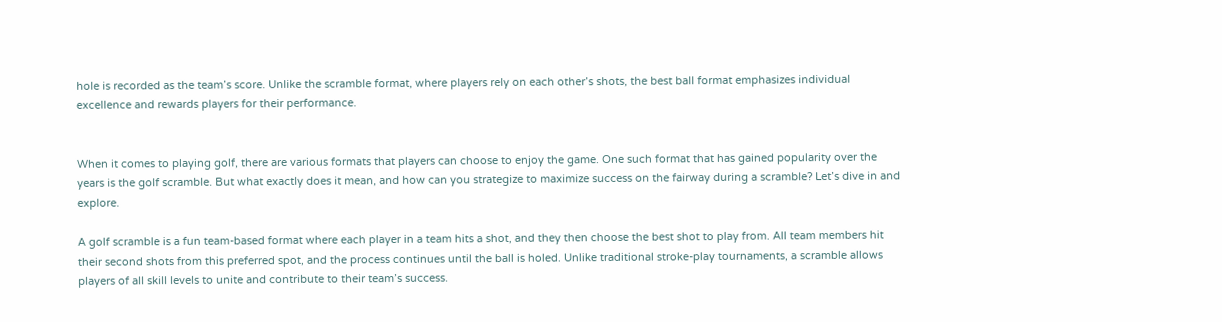hole is recorded as the team’s score. Unlike the scramble format, where players rely on each other’s shots, the best ball format emphasizes individual excellence and rewards players for their performance.


When it comes to playing golf, there are various formats that players can choose to enjoy the game. One such format that has gained popularity over the years is the golf scramble. But what exactly does it mean, and how can you strategize to maximize success on the fairway during a scramble? Let’s dive in and explore.

A golf scramble is a fun team-based format where each player in a team hits a shot, and they then choose the best shot to play from. All team members hit their second shots from this preferred spot, and the process continues until the ball is holed. Unlike traditional stroke-play tournaments, a scramble allows players of all skill levels to unite and contribute to their team’s success.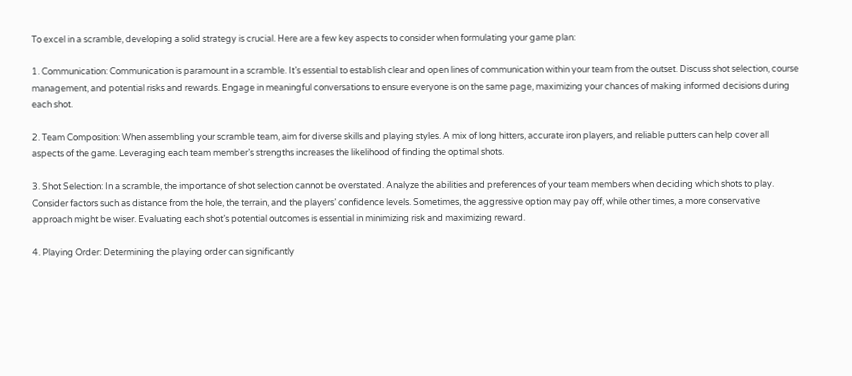To excel in a scramble, developing a solid strategy is crucial. Here are a few key aspects to consider when formulating your game plan:

1. Communication: Communication is paramount in a scramble. It’s essential to establish clear and open lines of communication within your team from the outset. Discuss shot selection, course management, and potential risks and rewards. Engage in meaningful conversations to ensure everyone is on the same page, maximizing your chances of making informed decisions during each shot.

2. Team Composition: When assembling your scramble team, aim for diverse skills and playing styles. A mix of long hitters, accurate iron players, and reliable putters can help cover all aspects of the game. Leveraging each team member’s strengths increases the likelihood of finding the optimal shots.

3. Shot Selection: In a scramble, the importance of shot selection cannot be overstated. Analyze the abilities and preferences of your team members when deciding which shots to play. Consider factors such as distance from the hole, the terrain, and the players’ confidence levels. Sometimes, the aggressive option may pay off, while other times, a more conservative approach might be wiser. Evaluating each shot’s potential outcomes is essential in minimizing risk and maximizing reward.

4. Playing Order: Determining the playing order can significantly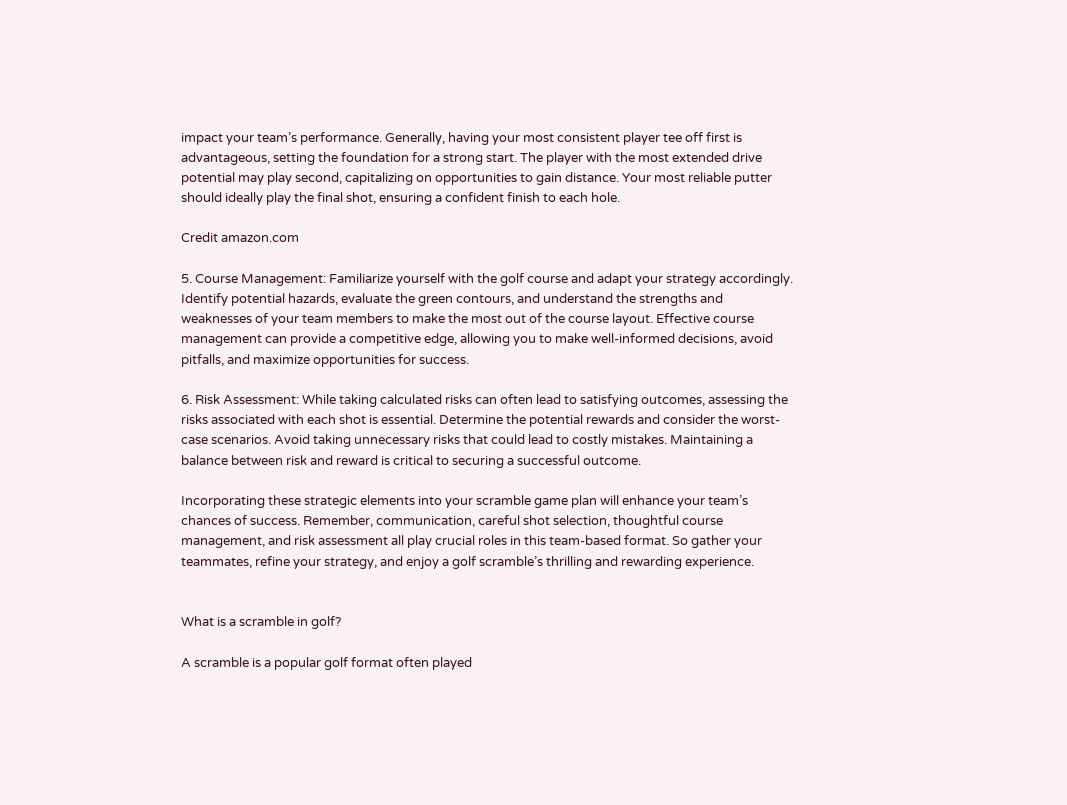impact your team’s performance. Generally, having your most consistent player tee off first is advantageous, setting the foundation for a strong start. The player with the most extended drive potential may play second, capitalizing on opportunities to gain distance. Your most reliable putter should ideally play the final shot, ensuring a confident finish to each hole.

Credit amazon.com

5. Course Management: Familiarize yourself with the golf course and adapt your strategy accordingly. Identify potential hazards, evaluate the green contours, and understand the strengths and weaknesses of your team members to make the most out of the course layout. Effective course management can provide a competitive edge, allowing you to make well-informed decisions, avoid pitfalls, and maximize opportunities for success.

6. Risk Assessment: While taking calculated risks can often lead to satisfying outcomes, assessing the risks associated with each shot is essential. Determine the potential rewards and consider the worst-case scenarios. Avoid taking unnecessary risks that could lead to costly mistakes. Maintaining a balance between risk and reward is critical to securing a successful outcome.

Incorporating these strategic elements into your scramble game plan will enhance your team’s chances of success. Remember, communication, careful shot selection, thoughtful course management, and risk assessment all play crucial roles in this team-based format. So gather your teammates, refine your strategy, and enjoy a golf scramble’s thrilling and rewarding experience.


What is a scramble in golf?

A scramble is a popular golf format often played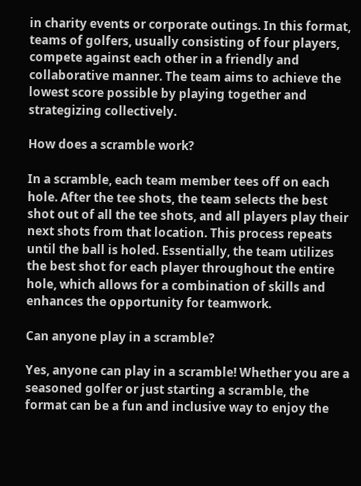in charity events or corporate outings. In this format, teams of golfers, usually consisting of four players, compete against each other in a friendly and collaborative manner. The team aims to achieve the lowest score possible by playing together and strategizing collectively.

How does a scramble work?

In a scramble, each team member tees off on each hole. After the tee shots, the team selects the best shot out of all the tee shots, and all players play their next shots from that location. This process repeats until the ball is holed. Essentially, the team utilizes the best shot for each player throughout the entire hole, which allows for a combination of skills and enhances the opportunity for teamwork.

Can anyone play in a scramble?

Yes, anyone can play in a scramble! Whether you are a seasoned golfer or just starting a scramble, the format can be a fun and inclusive way to enjoy the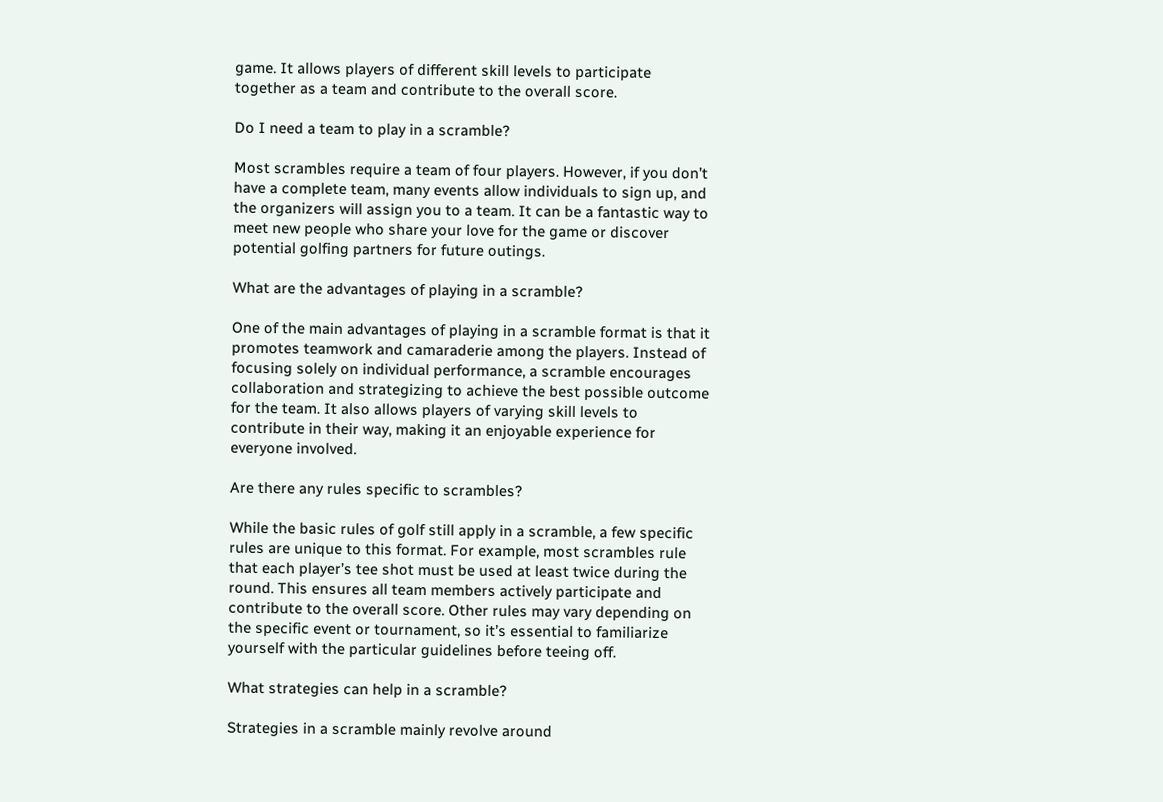game. It allows players of different skill levels to participate together as a team and contribute to the overall score.

Do I need a team to play in a scramble?

Most scrambles require a team of four players. However, if you don’t have a complete team, many events allow individuals to sign up, and the organizers will assign you to a team. It can be a fantastic way to meet new people who share your love for the game or discover potential golfing partners for future outings.

What are the advantages of playing in a scramble?

One of the main advantages of playing in a scramble format is that it promotes teamwork and camaraderie among the players. Instead of focusing solely on individual performance, a scramble encourages collaboration and strategizing to achieve the best possible outcome for the team. It also allows players of varying skill levels to contribute in their way, making it an enjoyable experience for everyone involved.

Are there any rules specific to scrambles?

While the basic rules of golf still apply in a scramble, a few specific rules are unique to this format. For example, most scrambles rule that each player’s tee shot must be used at least twice during the round. This ensures all team members actively participate and contribute to the overall score. Other rules may vary depending on the specific event or tournament, so it’s essential to familiarize yourself with the particular guidelines before teeing off.

What strategies can help in a scramble?

Strategies in a scramble mainly revolve around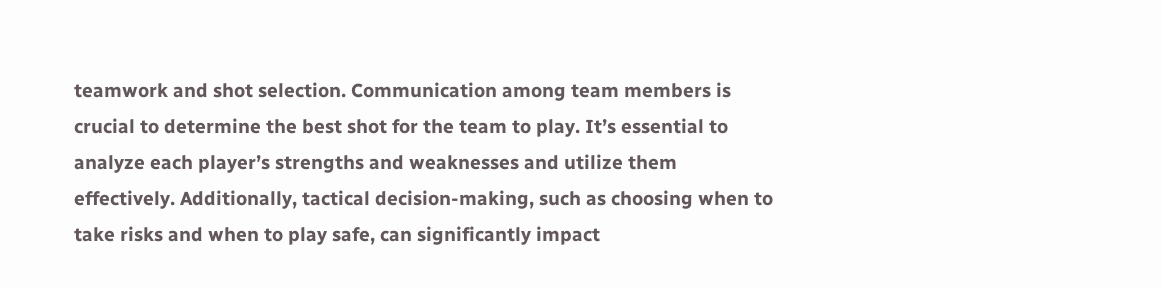teamwork and shot selection. Communication among team members is crucial to determine the best shot for the team to play. It’s essential to analyze each player’s strengths and weaknesses and utilize them effectively. Additionally, tactical decision-making, such as choosing when to take risks and when to play safe, can significantly impact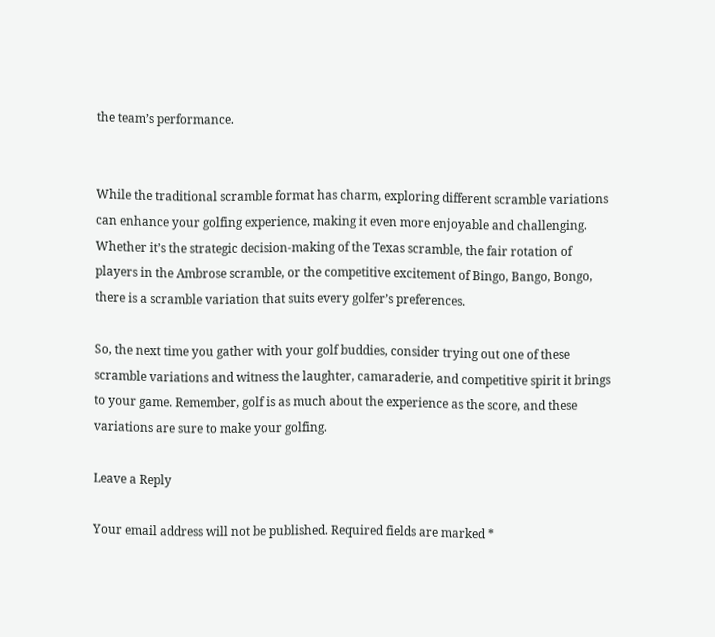the team’s performance.


While the traditional scramble format has charm, exploring different scramble variations can enhance your golfing experience, making it even more enjoyable and challenging. Whether it’s the strategic decision-making of the Texas scramble, the fair rotation of players in the Ambrose scramble, or the competitive excitement of Bingo, Bango, Bongo, there is a scramble variation that suits every golfer’s preferences.

So, the next time you gather with your golf buddies, consider trying out one of these scramble variations and witness the laughter, camaraderie, and competitive spirit it brings to your game. Remember, golf is as much about the experience as the score, and these variations are sure to make your golfing.

Leave a Reply

Your email address will not be published. Required fields are marked *